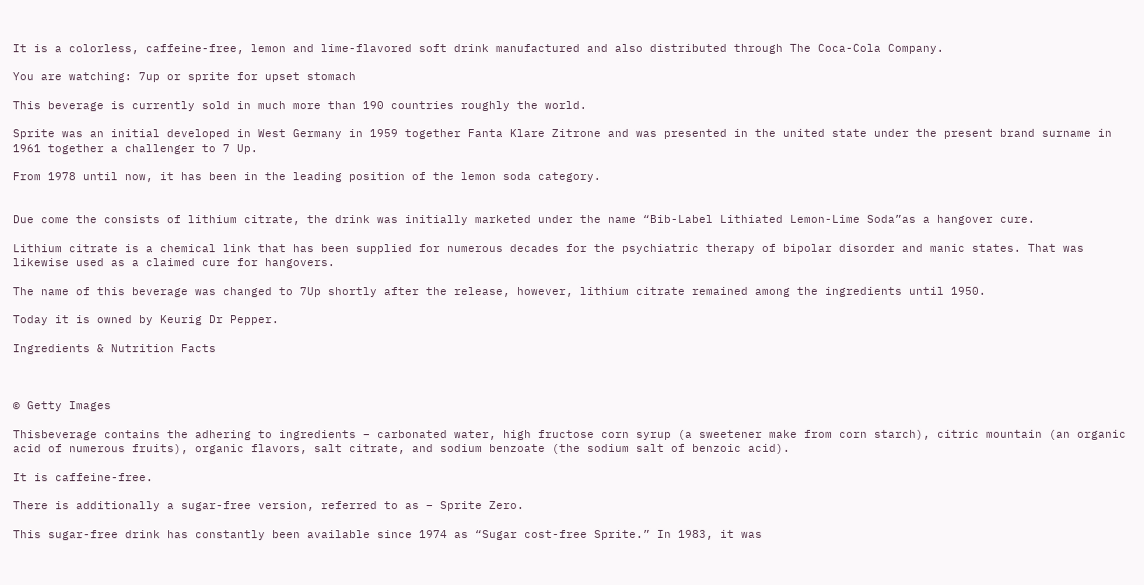It is a colorless, caffeine-free, lemon and lime-flavored soft drink manufactured and also distributed through The Coca-Cola Company.

You are watching: 7up or sprite for upset stomach

This beverage is currently sold in much more than 190 countries roughly the world.

Sprite was an initial developed in West Germany in 1959 together Fanta Klare Zitrone and was presented in the united state under the present brand surname in 1961 together a challenger to 7 Up.

From 1978 until now, it has been in the leading position of the lemon soda category.


Due come the consists of lithium citrate, the drink was initially marketed under the name “Bib-Label Lithiated Lemon-Lime Soda”as a hangover cure.

Lithium citrate is a chemical link that has been supplied for numerous decades for the psychiatric therapy of bipolar disorder and manic states. That was likewise used as a claimed cure for hangovers.

The name of this beverage was changed to 7Up shortly after the release, however, lithium citrate remained among the ingredients until 1950.

Today it is owned by Keurig Dr Pepper.

Ingredients & Nutrition Facts



© Getty Images

Thisbeverage contains the adhering to ingredients – carbonated water, high fructose corn syrup (a sweetener make from corn starch), citric mountain (an organic acid of numerous fruits), organic flavors, salt citrate, and sodium benzoate (the sodium salt of benzoic acid).

It is caffeine-free.

There is additionally a sugar-free version, referred to as – Sprite Zero.

This sugar-free drink has constantly been available since 1974 as “Sugar cost-free Sprite.” In 1983, it was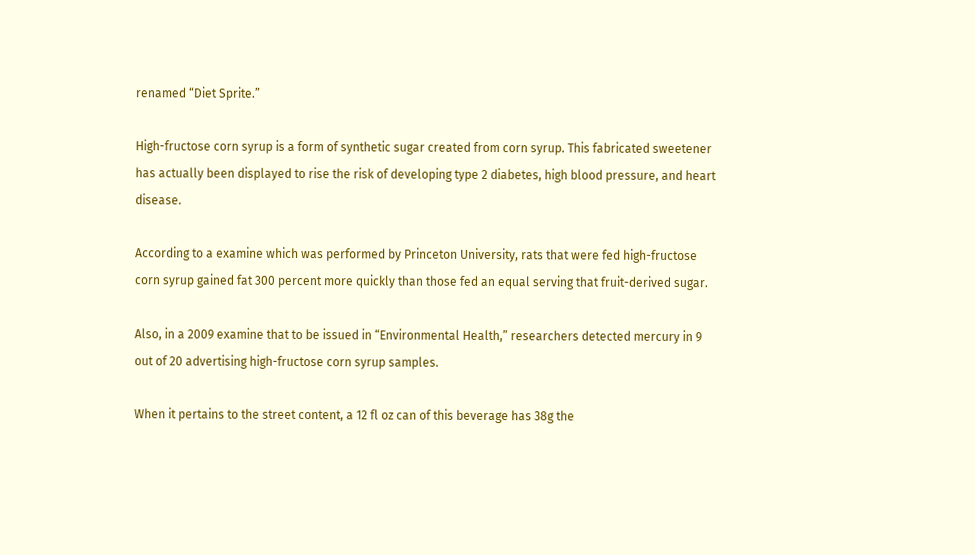renamed “Diet Sprite.”

High-fructose corn syrup is a form of synthetic sugar created from corn syrup. This fabricated sweetener has actually been displayed to rise the risk of developing type 2 diabetes, high blood pressure, and heart disease.

According to a examine which was performed by Princeton University, rats that were fed high-fructose corn syrup gained fat 300 percent more quickly than those fed an equal serving that fruit-derived sugar.

Also, in a 2009 examine that to be issued in “Environmental Health,” researchers detected mercury in 9 out of 20 advertising high-fructose corn syrup samples.

When it pertains to the street content, a 12 fl oz can of this beverage has 38g the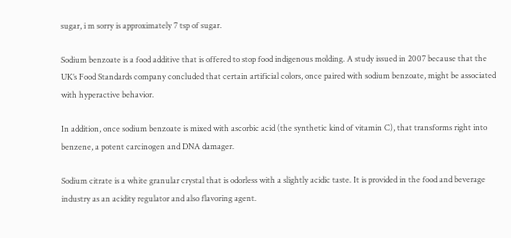sugar, i m sorry is approximately 7 tsp of sugar.

Sodium benzoate is a food additive that is offered to stop food indigenous molding. A study issued in 2007 because that the UK’s Food Standards company concluded that certain artificial colors, once paired with sodium benzoate, might be associated with hyperactive behavior.

In addition, once sodium benzoate is mixed with ascorbic acid (the synthetic kind of vitamin C), that transforms right into benzene, a potent carcinogen and DNA damager.

Sodium citrate is a white granular crystal that is odorless with a slightly acidic taste. It is provided in the food and beverage industry as an acidity regulator and also flavoring agent.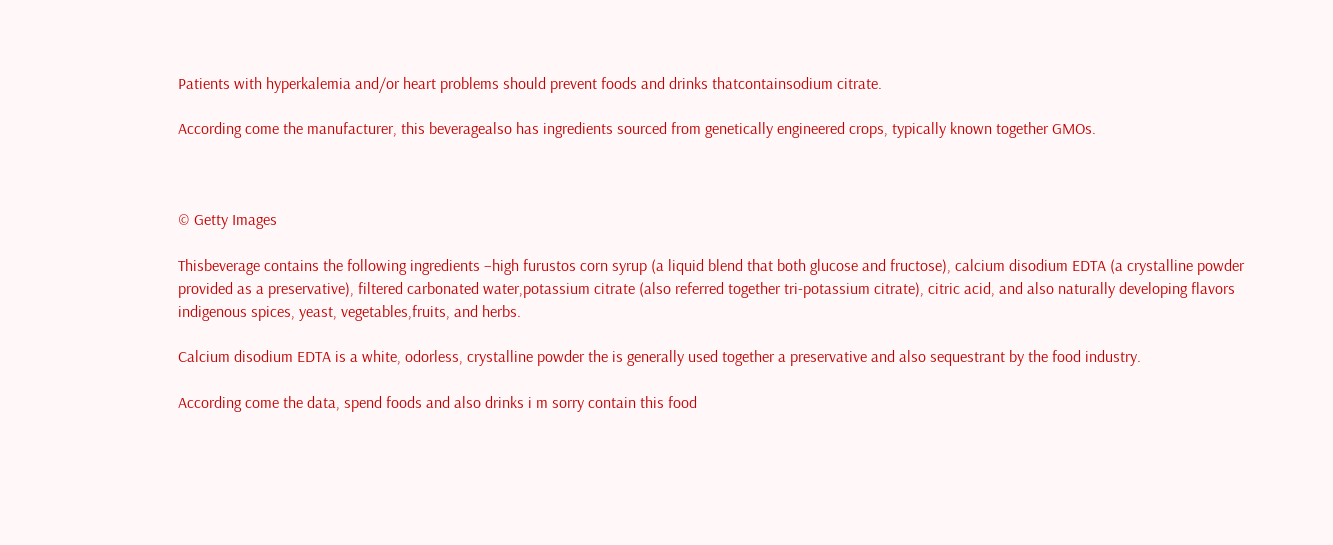Patients with hyperkalemia and/or heart problems should prevent foods and drinks thatcontainsodium citrate.

According come the manufacturer, this beveragealso has ingredients sourced from genetically engineered crops, typically known together GMOs.



© Getty Images

Thisbeverage contains the following ingredients –high furustos corn syrup (a liquid blend that both glucose and fructose), calcium disodium EDTA (a crystalline powder provided as a preservative), filtered carbonated water,potassium citrate (also referred together tri-potassium citrate), citric acid, and also naturally developing flavors indigenous spices, yeast, vegetables,fruits, and herbs.

Calcium disodium EDTA is a white, odorless, crystalline powder the is generally used together a preservative and also sequestrant by the food industry.

According come the data, spend foods and also drinks i m sorry contain this food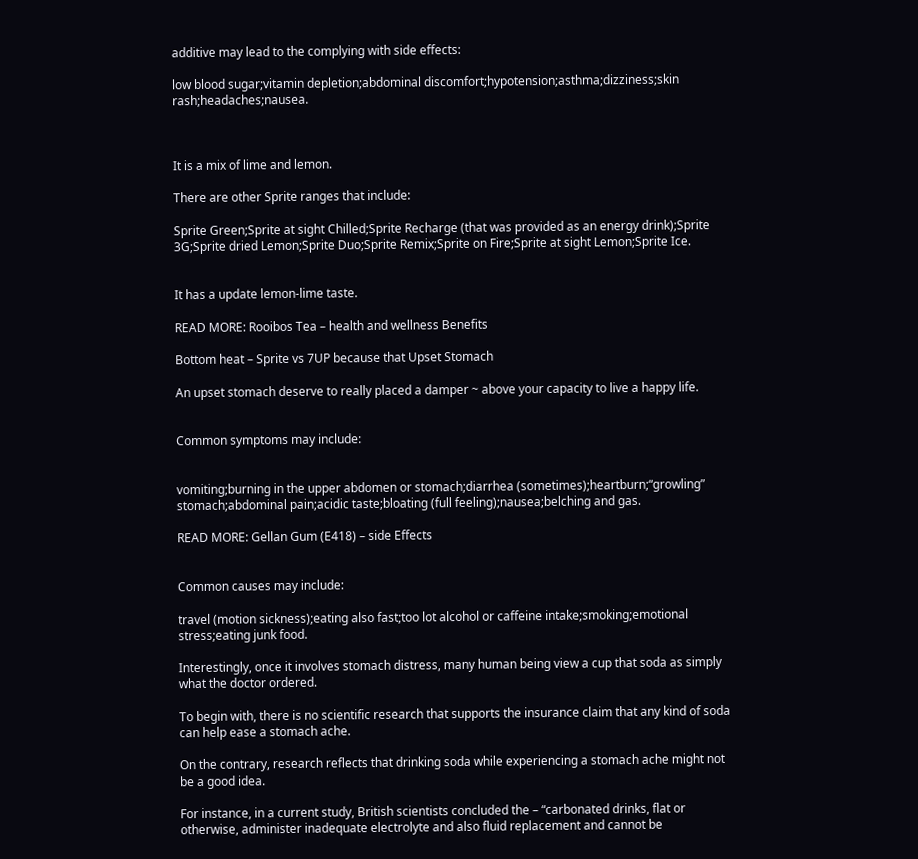additive may lead to the complying with side effects:

low blood sugar;vitamin depletion;abdominal discomfort;hypotension;asthma;dizziness;skin rash;headaches;nausea.



It is a mix of lime and lemon.

There are other Sprite ranges that include:

Sprite Green;Sprite at sight Chilled;Sprite Recharge (that was provided as an energy drink);Sprite 3G;Sprite dried Lemon;Sprite Duo;Sprite Remix;Sprite on Fire;Sprite at sight Lemon;Sprite Ice.


It has a update lemon-lime taste.

READ MORE: Rooibos Tea – health and wellness Benefits

Bottom heat – Sprite vs 7UP because that Upset Stomach

An upset stomach deserve to really placed a damper ~ above your capacity to live a happy life.


Common symptoms may include:


vomiting;burning in the upper abdomen or stomach;diarrhea (sometimes);heartburn;“growling” stomach;abdominal pain;acidic taste;bloating (full feeling);nausea;belching and gas.

READ MORE: Gellan Gum (E418) – side Effects


Common causes may include:

travel (motion sickness);eating also fast;too lot alcohol or caffeine intake;smoking;emotional stress;eating junk food.

Interestingly, once it involves stomach distress, many human being view a cup that soda as simply what the doctor ordered.

To begin with, there is no scientific research that supports the insurance claim that any kind of soda can help ease a stomach ache.

On the contrary, research reflects that drinking soda while experiencing a stomach ache might not be a good idea.

For instance, in a current study, British scientists concluded the – “carbonated drinks, flat or otherwise, administer inadequate electrolyte and also fluid replacement and cannot be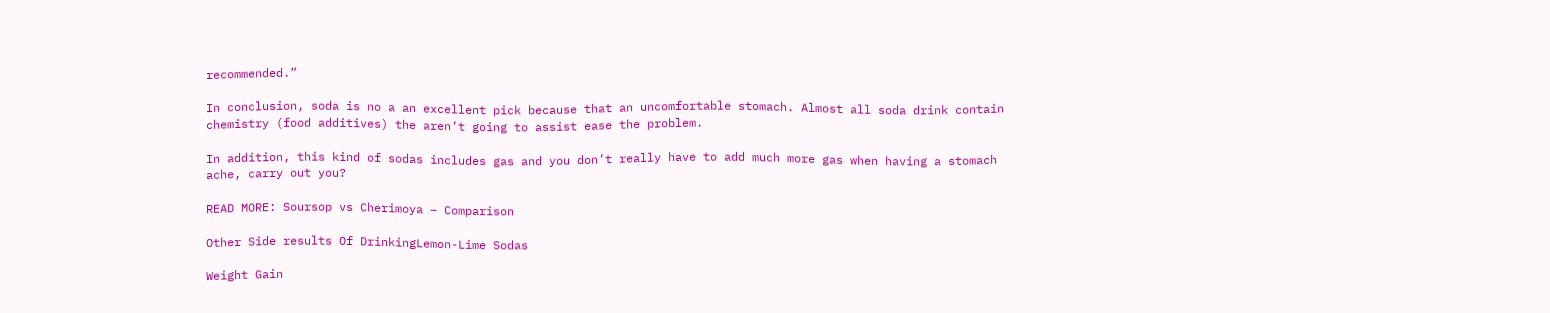recommended.”

In conclusion, soda is no a an excellent pick because that an uncomfortable stomach. Almost all soda drink contain chemistry (food additives) the aren’t going to assist ease the problem.

In addition, this kind of sodas includes gas and you don’t really have to add much more gas when having a stomach ache, carry out you?

READ MORE: Soursop vs Cherimoya – Comparison

Other Side results Of DrinkingLemon-Lime Sodas

Weight Gain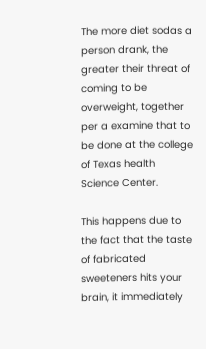The more diet sodas a person drank, the greater their threat of coming to be overweight, together per a examine that to be done at the college of Texas health Science Center.

This happens due to the fact that the taste of fabricated sweeteners hits your brain, it immediately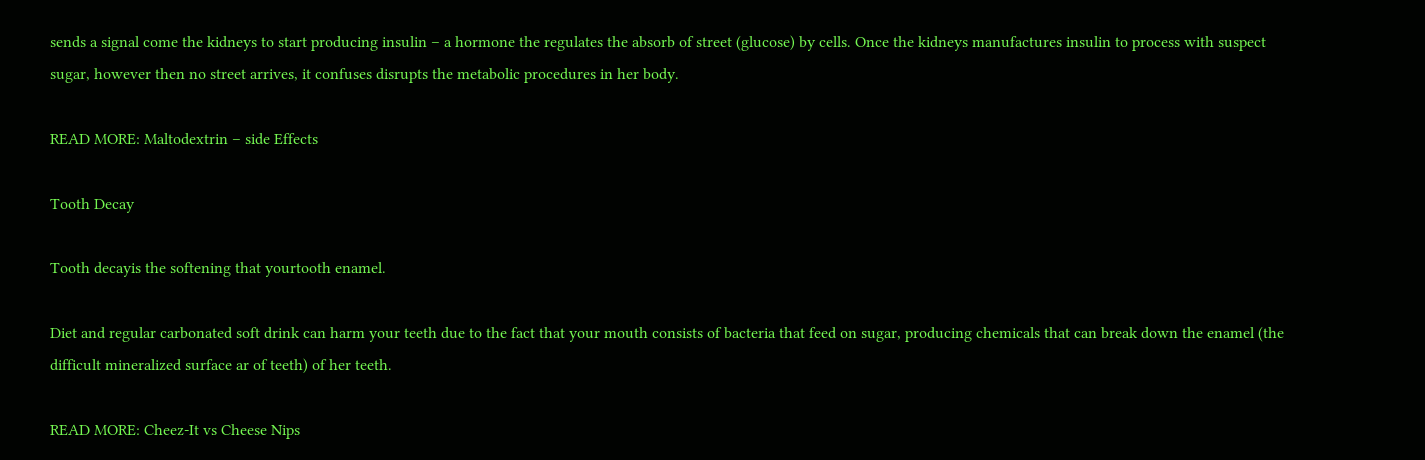sends a signal come the kidneys to start producing insulin – a hormone the regulates the absorb of street (glucose) by cells. Once the kidneys manufactures insulin to process with suspect sugar, however then no street arrives, it confuses disrupts the metabolic procedures in her body.

READ MORE: Maltodextrin – side Effects

Tooth Decay

Tooth decayis the softening that yourtooth enamel.

Diet and regular carbonated soft drink can harm your teeth due to the fact that your mouth consists of bacteria that feed on sugar, producing chemicals that can break down the enamel (the difficult mineralized surface ar of teeth) of her teeth.

READ MORE: Cheez-It vs Cheese Nips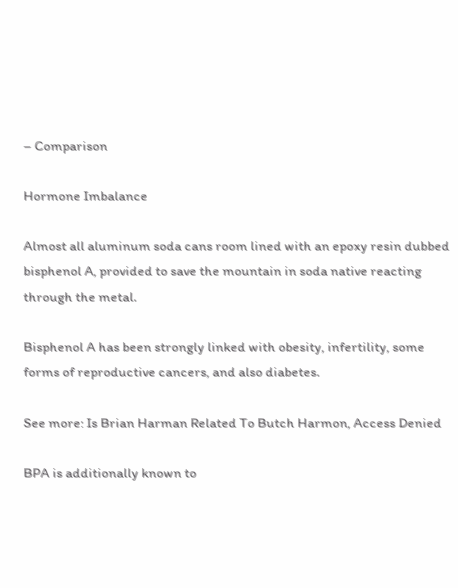– Comparison

Hormone Imbalance

Almost all aluminum soda cans room lined with an epoxy resin dubbed bisphenol A, provided to save the mountain in soda native reacting through the metal.

Bisphenol A has been strongly linked with obesity, infertility, some forms of reproductive cancers, and also diabetes.

See more: Is Brian Harman Related To Butch Harmon, Access Denied

BPA is additionally known to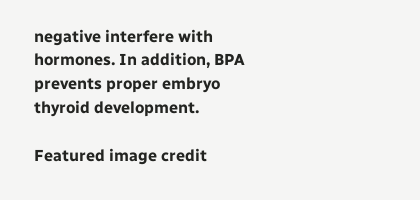negative interfere with hormones. In addition, BPA prevents proper embryo thyroid development.

Featured image credit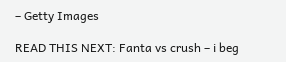– Getty Images

READ THIS NEXT: Fanta vs crush – i beg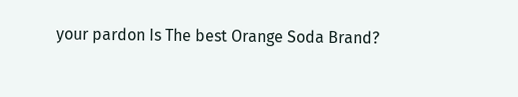your pardon Is The best Orange Soda Brand?